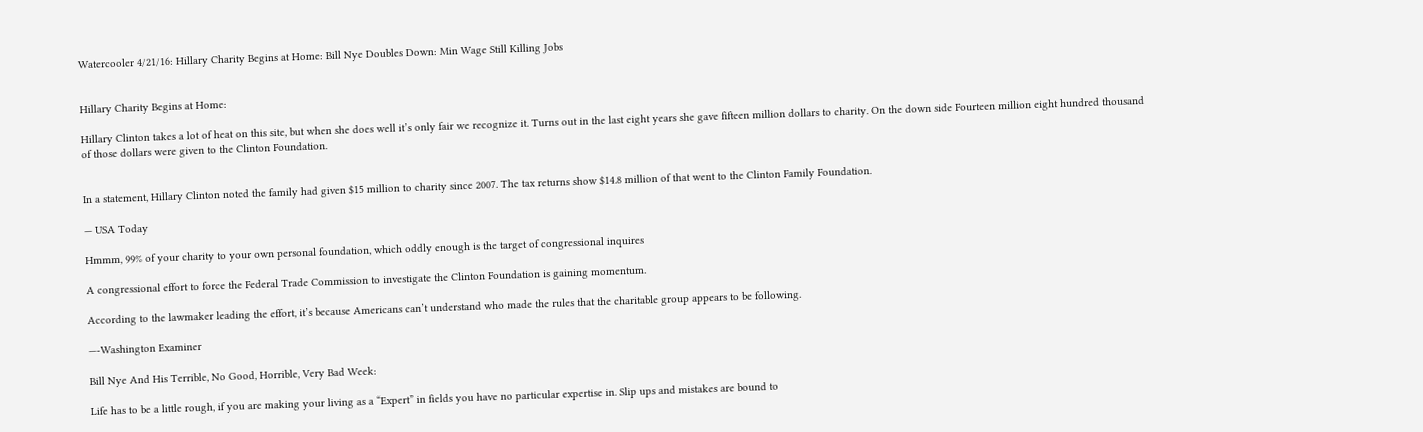Watercooler 4/21/16: Hillary Charity Begins at Home: Bill Nye Doubles Down: Min Wage Still Killing Jobs


Hillary Charity Begins at Home:

Hillary Clinton takes a lot of heat on this site, but when she does well it’s only fair we recognize it. Turns out in the last eight years she gave fifteen million dollars to charity. On the down side Fourteen million eight hundred thousand of those dollars were given to the Clinton Foundation.


In a statement, Hillary Clinton noted the family had given $15 million to charity since 2007. The tax returns show $14.8 million of that went to the Clinton Family Foundation.

— USA Today

Hmmm, 99% of your charity to your own personal foundation, which oddly enough is the target of congressional inquires

A congressional effort to force the Federal Trade Commission to investigate the Clinton Foundation is gaining momentum.

According to the lawmaker leading the effort, it’s because Americans can’t understand who made the rules that the charitable group appears to be following.

—-Washington Examiner

Bill Nye And His Terrible, No Good, Horrible, Very Bad Week:

Life has to be a little rough, if you are making your living as a “Expert” in fields you have no particular expertise in. Slip ups and mistakes are bound to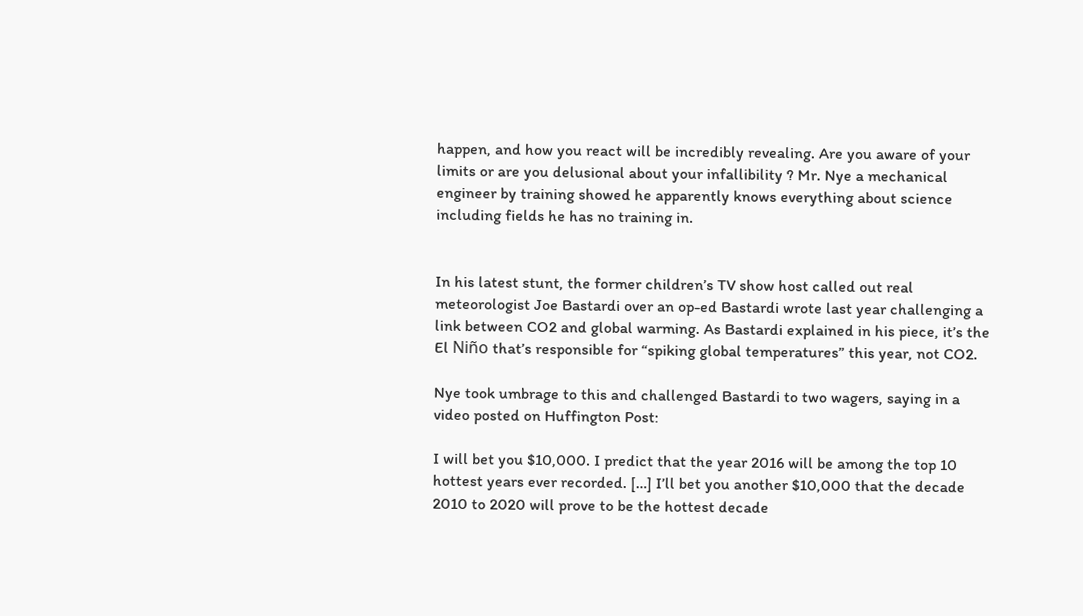happen, and how you react will be incredibly revealing. Are you aware of your limits or are you delusional about your infallibility ? Mr. Nye a mechanical engineer by training showed he apparently knows everything about science including fields he has no training in.


In his latest stunt, the former children’s TV show host called out real meteorologist Joe Bastardi over an op-ed Bastardi wrote last year challenging a link between CO2 and global warming. As Bastardi explained in his piece, it’s the El Niño that’s responsible for “spiking global temperatures” this year, not CO2.

Nye took umbrage to this and challenged Bastardi to two wagers, saying in a video posted on Huffington Post:

I will bet you $10,000. I predict that the year 2016 will be among the top 10 hottest years ever recorded. […] I’ll bet you another $10,000 that the decade 2010 to 2020 will prove to be the hottest decade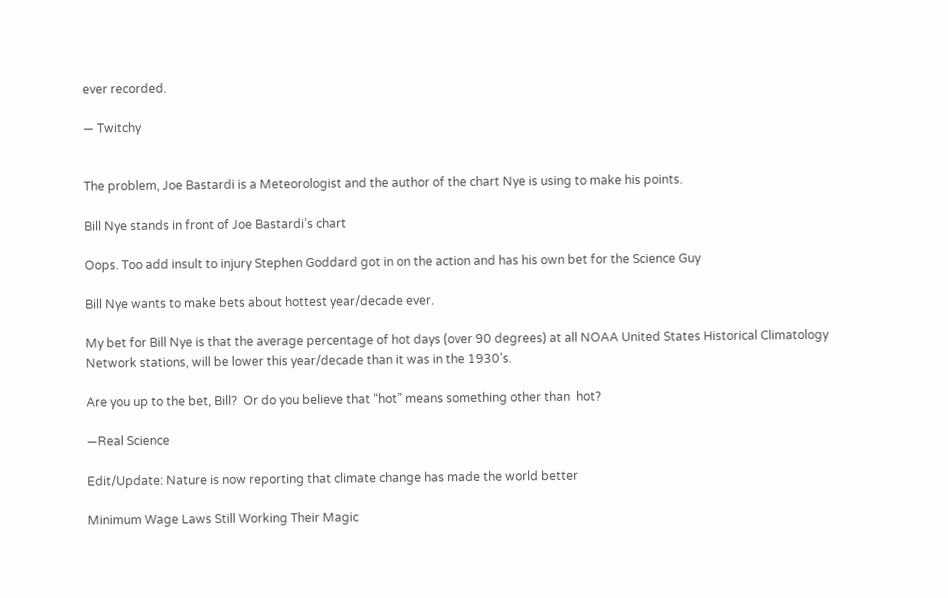ever recorded.

— Twitchy


The problem, Joe Bastardi is a Meteorologist and the author of the chart Nye is using to make his points.

Bill Nye stands in front of Joe Bastardi’s chart

Oops. Too add insult to injury Stephen Goddard got in on the action and has his own bet for the Science Guy

Bill Nye wants to make bets about hottest year/decade ever.

My bet for Bill Nye is that the average percentage of hot days (over 90 degrees) at all NOAA United States Historical Climatology Network stations, will be lower this year/decade than it was in the 1930’s.

Are you up to the bet, Bill?  Or do you believe that “hot” means something other than  hot?

—Real Science

Edit/Update: Nature is now reporting that climate change has made the world better

Minimum Wage Laws Still Working Their Magic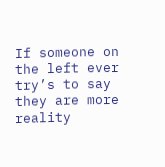If someone on the left ever try’s to say they are more reality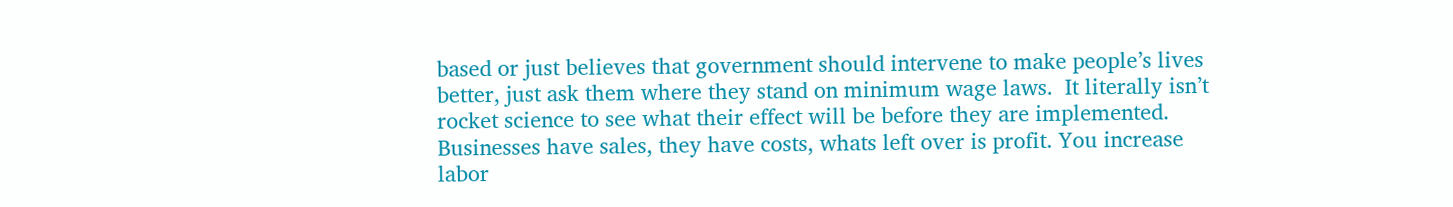based or just believes that government should intervene to make people’s lives better, just ask them where they stand on minimum wage laws.  It literally isn’t rocket science to see what their effect will be before they are implemented. Businesses have sales, they have costs, whats left over is profit. You increase labor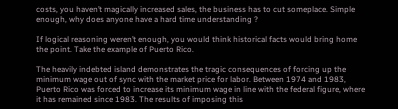costs, you haven’t magically increased sales, the business has to cut someplace. Simple enough, why does anyone have a hard time understanding ?

If logical reasoning weren’t enough, you would think historical facts would bring home the point. Take the example of Puerto Rico.

The heavily indebted island demonstrates the tragic consequences of forcing up the minimum wage out of sync with the market price for labor. Between 1974 and 1983, Puerto Rico was forced to increase its minimum wage in line with the federal figure, where it has remained since 1983. The results of imposing this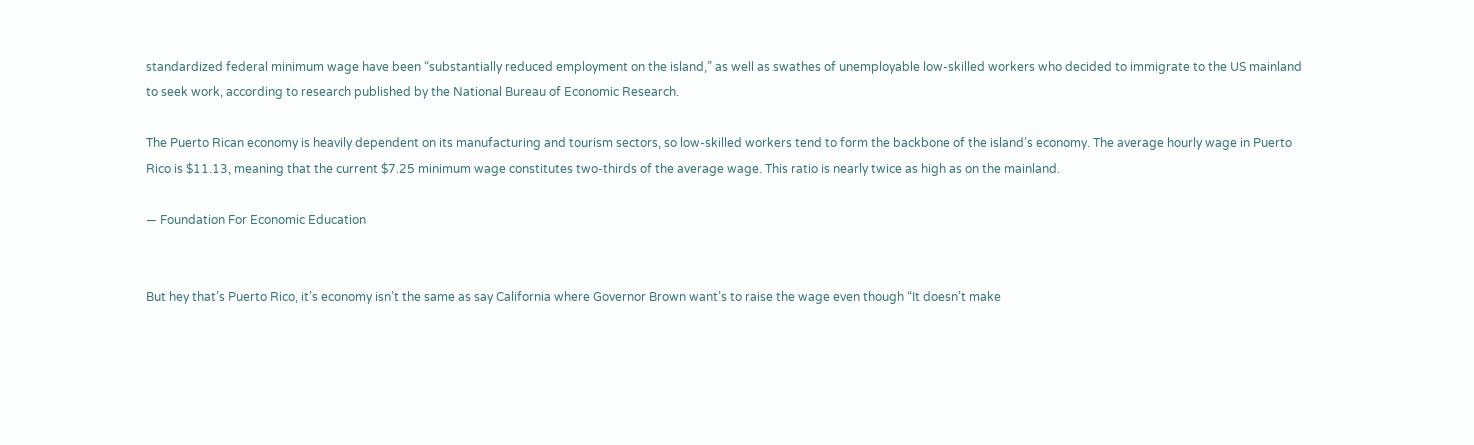standardized federal minimum wage have been “substantially reduced employment on the island,” as well as swathes of unemployable low-skilled workers who decided to immigrate to the US mainland to seek work, according to research published by the National Bureau of Economic Research.

The Puerto Rican economy is heavily dependent on its manufacturing and tourism sectors, so low-skilled workers tend to form the backbone of the island’s economy. The average hourly wage in Puerto Rico is $11.13, meaning that the current $7.25 minimum wage constitutes two-thirds of the average wage. This ratio is nearly twice as high as on the mainland.

— Foundation For Economic Education


But hey that’s Puerto Rico, it’s economy isn’t the same as say California where Governor Brown want’s to raise the wage even though “It doesn’t make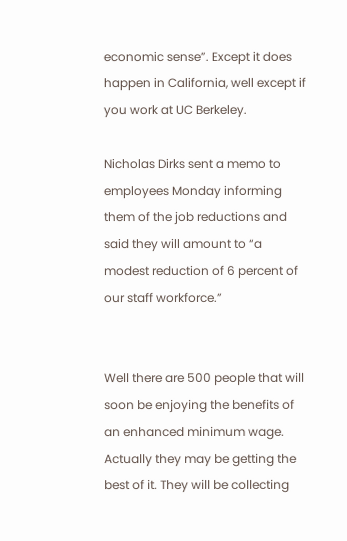economic sense”. Except it does happen in California, well except if you work at UC Berkeley.

Nicholas Dirks sent a memo to employees Monday informing them of the job reductions and said they will amount to “a modest reduction of 6 percent of our staff workforce.”


Well there are 500 people that will soon be enjoying the benefits of an enhanced minimum wage. Actually they may be getting the best of it. They will be collecting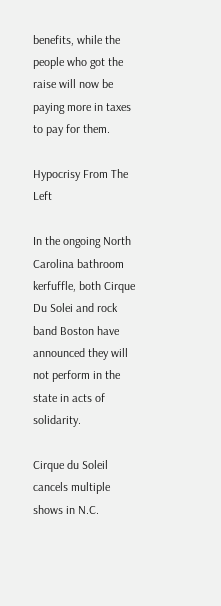benefits, while the people who got the raise will now be paying more in taxes to pay for them.

Hypocrisy From The Left

In the ongoing North Carolina bathroom kerfuffle, both Cirque Du Solei and rock band Boston have announced they will not perform in the state in acts of solidarity.

Cirque du Soleil cancels multiple shows in N.C.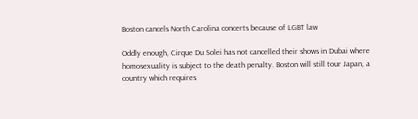Boston cancels North Carolina concerts because of LGBT law

Oddly enough, Cirque Du Solei has not cancelled their shows in Dubai where homosexuality is subject to the death penalty. Boston will still tour Japan, a country which requires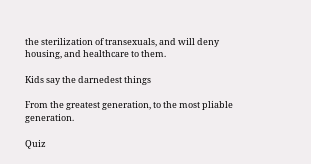the sterilization of transexuals, and will deny housing, and healthcare to them.

Kids say the darnedest things

From the greatest generation, to the most pliable generation.

Quiz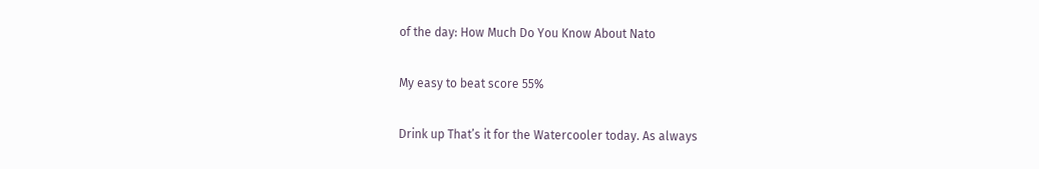of the day: How Much Do You Know About Nato

My easy to beat score 55%

Drink up That’s it for the Watercooler today. As always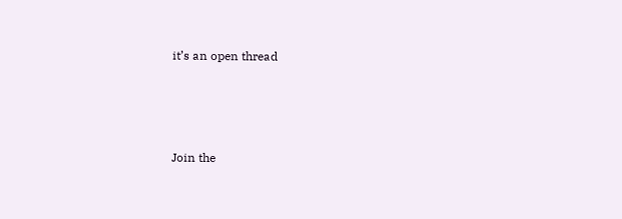it’s an open thread




Join the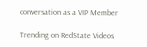conversation as a VIP Member

Trending on RedState Videos